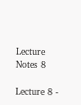Lecture Notes 8

Lecture 8 -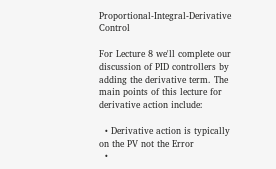Proportional-Integral-Derivative Control

For Lecture 8 we'll complete our discussion of PID controllers by adding the derivative term. The main points of this lecture for derivative action include:

  • Derivative action is typically on the PV not the Error
  •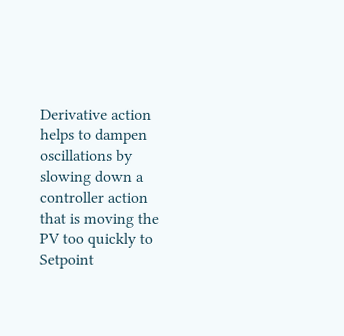Derivative action helps to dampen oscillations by slowing down a controller action that is moving the PV too quickly to Setpoint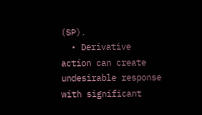(SP).
  • Derivative action can create undesirable response with significant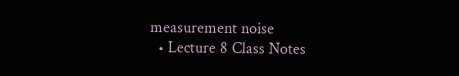measurement noise
  • Lecture 8 Class Notes